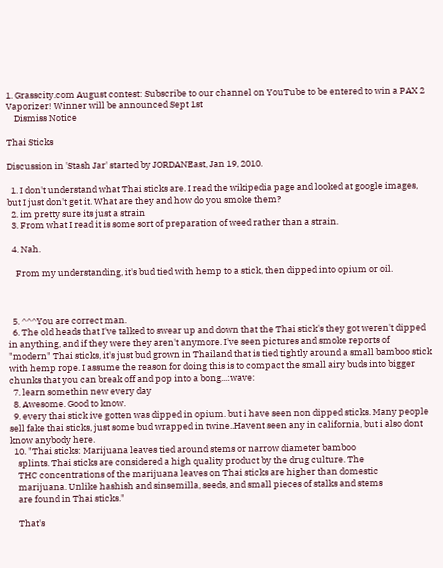1. Grasscity.com August contest: Subscribe to our channel on YouTube to be entered to win a PAX 2 Vaporizer! Winner will be announced Sept 1st
    Dismiss Notice

Thai Sticks

Discussion in 'Stash Jar' started by JORDANEast, Jan 19, 2010.

  1. I don't understand what Thai sticks are. I read the wikipedia page and looked at google images, but I just don't get it. What are they and how do you smoke them?
  2. im pretty sure its just a strain
  3. From what I read it is some sort of preparation of weed rather than a strain.

  4. Nah.

    From my understanding, it's bud tied with hemp to a stick, then dipped into opium or oil.



  5. ^^^You are correct man.
  6. The old heads that I've talked to swear up and down that the Thai stick's they got weren't dipped in anything, and if they were they aren't anymore. I've seen pictures and smoke reports of "modern" Thai sticks, it's just bud grown in Thailand that is tied tightly around a small bamboo stick with hemp rope. I assume the reason for doing this is to compact the small airy buds into bigger chunks that you can break off and pop into a bong...:wave:
  7. learn somethin new every day
  8. Awesome. Good to know.
  9. every thai stick ive gotten was dipped in opium. but i have seen non dipped sticks. Many people sell fake thai sticks, just some bud wrapped in twine..Havent seen any in california, but i also dont know anybody here.
  10. "Thai sticks: Marijuana leaves tied around stems or narrow diameter bamboo
    splints. Thai sticks are considered a high quality product by the drug culture. The
    THC concentrations of the marijuana leaves on Thai sticks are higher than domestic
    marijuana. Unlike hashish and sinsemilla, seeds, and small pieces of stalks and stems
    are found in Thai sticks."

    That's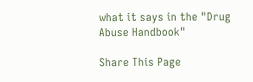what it says in the "Drug Abuse Handbook"

Share This Page